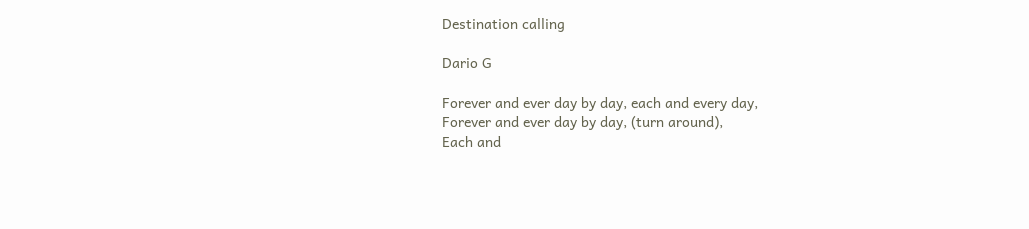Destination calling

Dario G

Forever and ever day by day, each and every day,
Forever and ever day by day, (turn around),
Each and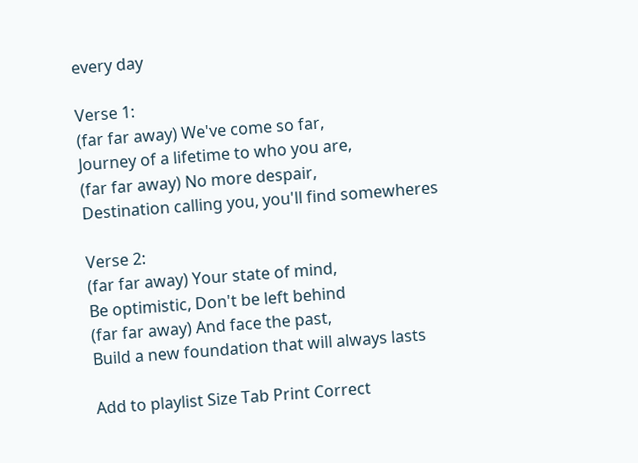every day

Verse 1:
(far far away) We've come so far,
Journey of a lifetime to who you are,
(far far away) No more despair,
Destination calling you, you'll find somewheres

Verse 2:
(far far away) Your state of mind,
Be optimistic, Don't be left behind
(far far away) And face the past,
Build a new foundation that will always lasts

Add to playlist Size Tab Print Correct